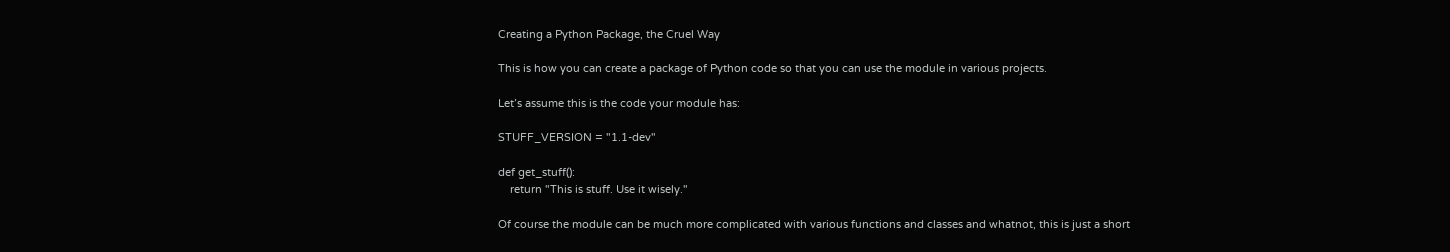Creating a Python Package, the Cruel Way

This is how you can create a package of Python code so that you can use the module in various projects.

Let’s assume this is the code your module has:

STUFF_VERSION = "1.1-dev"

def get_stuff():
    return "This is stuff. Use it wisely."

Of course the module can be much more complicated with various functions and classes and whatnot, this is just a short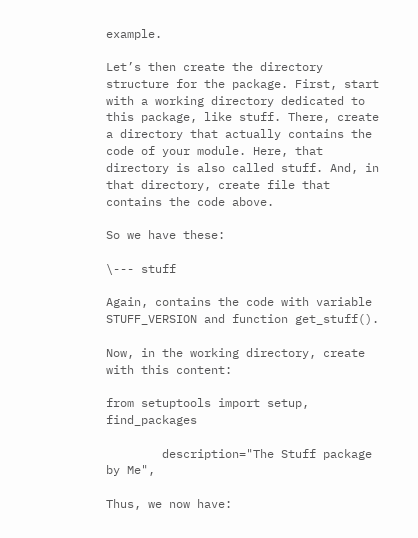example.

Let’s then create the directory structure for the package. First, start with a working directory dedicated to this package, like stuff. There, create a directory that actually contains the code of your module. Here, that directory is also called stuff. And, in that directory, create file that contains the code above.

So we have these:

\--- stuff

Again, contains the code with variable STUFF_VERSION and function get_stuff().

Now, in the working directory, create with this content:

from setuptools import setup, find_packages

        description="The Stuff package by Me",

Thus, we now have: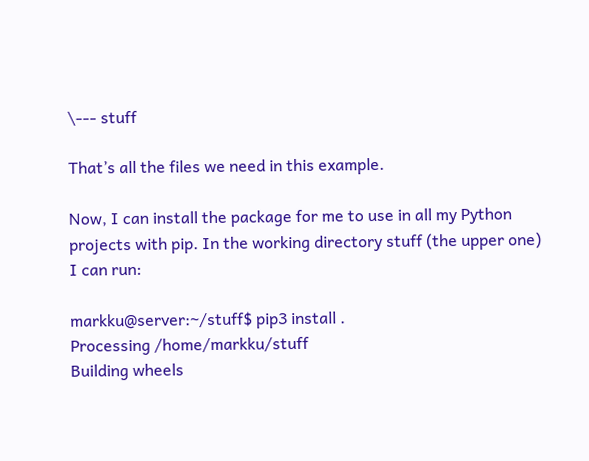\--- stuff

That’s all the files we need in this example.

Now, I can install the package for me to use in all my Python projects with pip. In the working directory stuff (the upper one) I can run:

markku@server:~/stuff$ pip3 install .
Processing /home/markku/stuff
Building wheels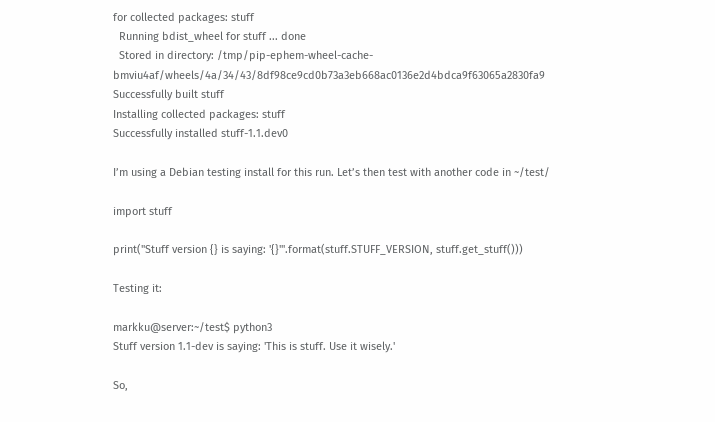for collected packages: stuff
  Running bdist_wheel for stuff ... done
  Stored in directory: /tmp/pip-ephem-wheel-cache-bmviu4af/wheels/4a/34/43/8df98ce9cd0b73a3eb668ac0136e2d4bdca9f63065a2830fa9
Successfully built stuff
Installing collected packages: stuff
Successfully installed stuff-1.1.dev0

I’m using a Debian testing install for this run. Let’s then test with another code in ~/test/

import stuff

print("Stuff version {} is saying: '{}'".format(stuff.STUFF_VERSION, stuff.get_stuff()))

Testing it:

markku@server:~/test$ python3
Stuff version 1.1-dev is saying: 'This is stuff. Use it wisely.'

So,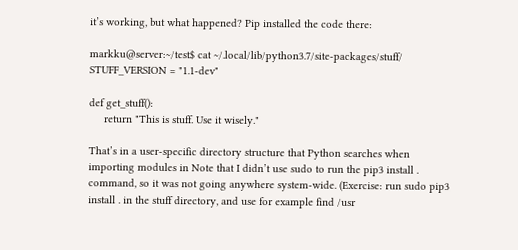it’s working, but what happened? Pip installed the code there:

markku@server:~/test$ cat ~/.local/lib/python3.7/site-packages/stuff/
STUFF_VERSION = "1.1-dev"

def get_stuff():
     return "This is stuff. Use it wisely."

That’s in a user-specific directory structure that Python searches when importing modules in Note that I didn’t use sudo to run the pip3 install . command, so it was not going anywhere system-wide. (Exercise: run sudo pip3 install . in the stuff directory, and use for example find /usr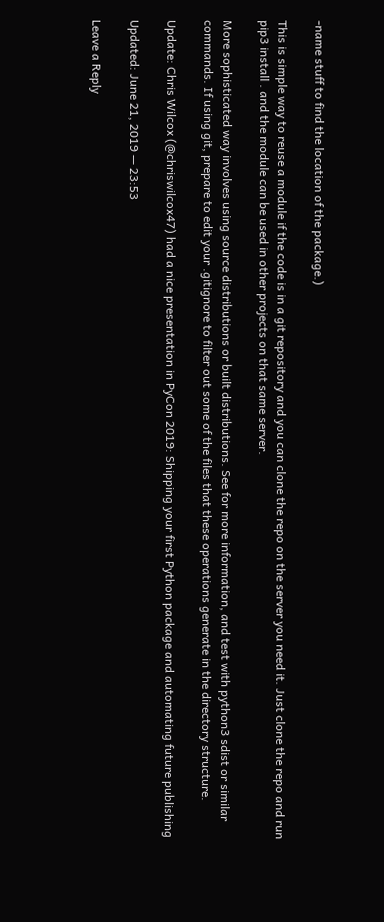-name stuff to find the location of the package.)

This is simple way to reuse a module if the code is in a git repository and you can clone the repo on the server you need it. Just clone the repo and run pip3 install . and the module can be used in other projects on that same server.

More sophisticated way involves using source distributions or built distributions. See for more information, and test with python3 sdist or similar commands. If using git, prepare to edit your .gitignore to filter out some of the files that these operations generate in the directory structure.

Update: Chris Wilcox (@chriswilcox47) had a nice presentation in PyCon 2019: Shipping your first Python package and automating future publishing

Updated: June 21, 2019 — 23:53

Leave a Reply